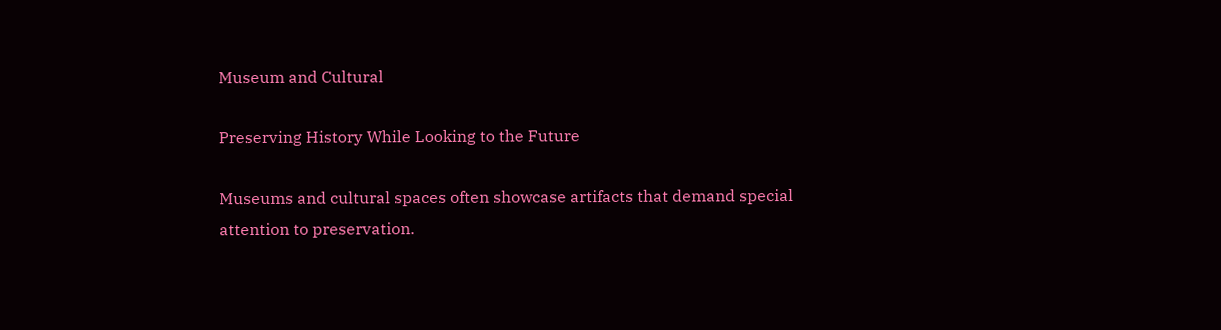Museum and Cultural

Preserving History While Looking to the Future

Museums and cultural spaces often showcase artifacts that demand special attention to preservation.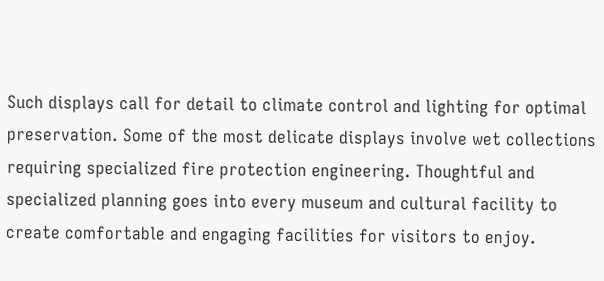Such displays call for detail to climate control and lighting for optimal preservation. Some of the most delicate displays involve wet collections requiring specialized fire protection engineering. Thoughtful and specialized planning goes into every museum and cultural facility to create comfortable and engaging facilities for visitors to enjoy.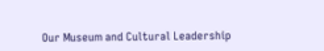Our Museum and Cultural Leadership